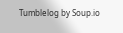Tumblelog by Soup.io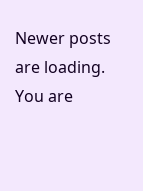Newer posts are loading.
You are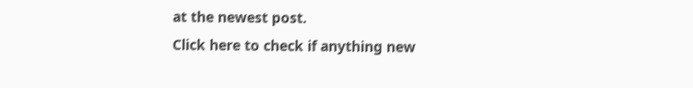at the newest post.
Click here to check if anything new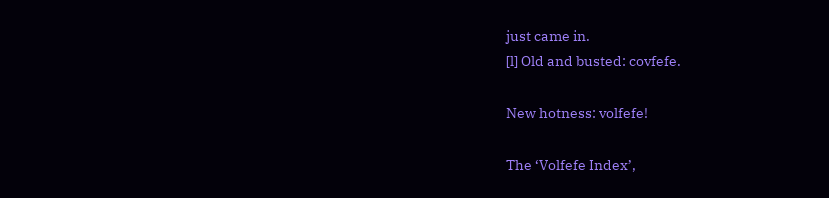just came in.
[l] Old and busted: covfefe.

New hotness: volfefe!

The ‘Volfefe Index’,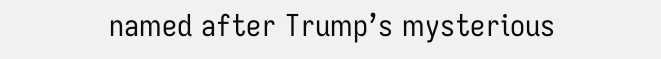named after Trump’s mysterious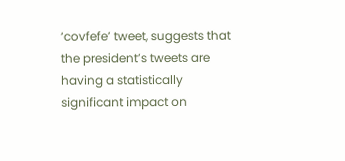‘covfefe’ tweet, suggests that the president’s tweets are having a statistically significant impact on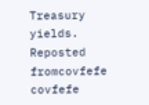Treasury yields.
Reposted fromcovfefe covfefe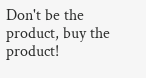Don't be the product, buy the product!